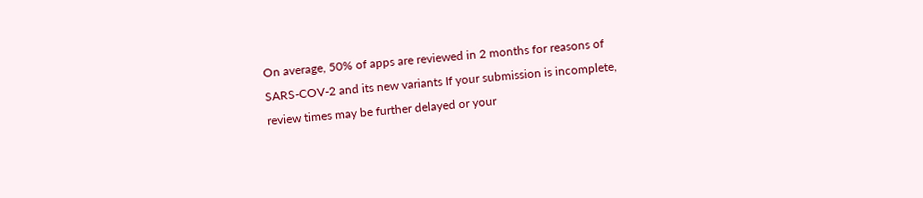On average, 50% of apps are reviewed in 2 months for reasons of SARS-COV-2 and its new variants If your submission is incomplete, review times may be further delayed or your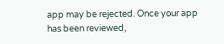app may be rejected. Once your app has been reviewed,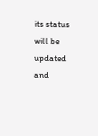its status will be updated and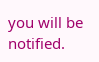you will be notified.